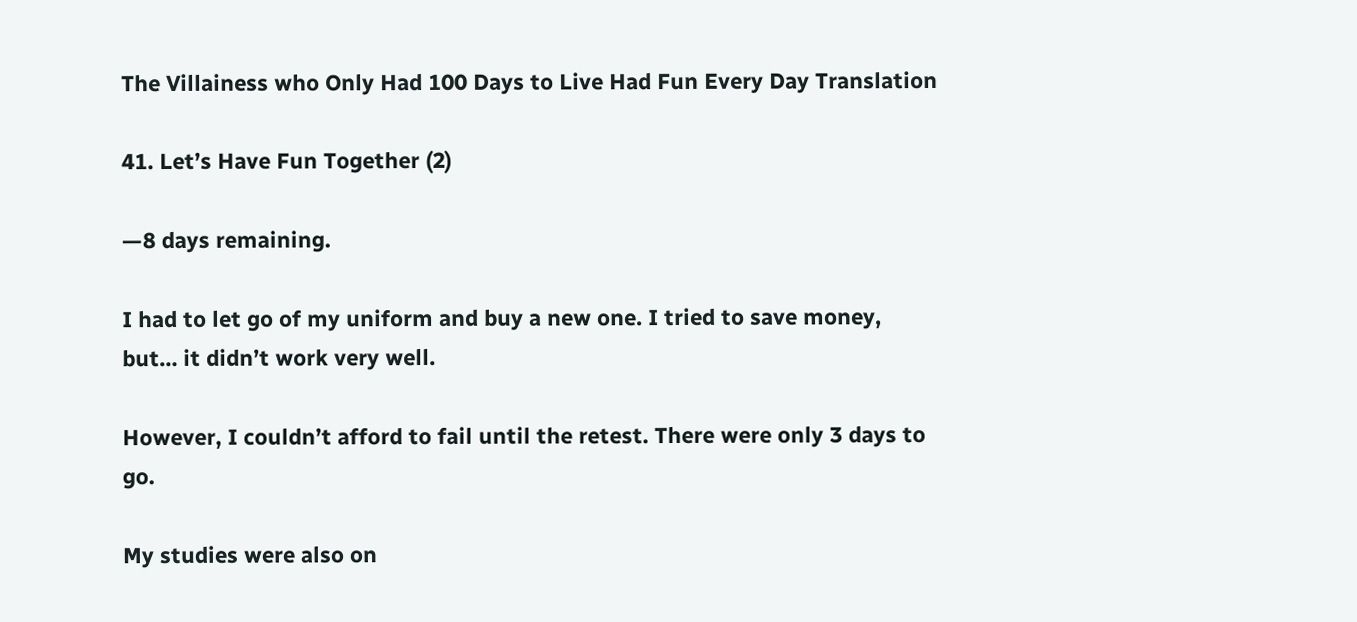The Villainess who Only Had 100 Days to Live Had Fun Every Day Translation

41. Let’s Have Fun Together (2)

—8 days remaining.

I had to let go of my uniform and buy a new one. I tried to save money, but… it didn’t work very well.

However, I couldn’t afford to fail until the retest. There were only 3 days to go.

My studies were also on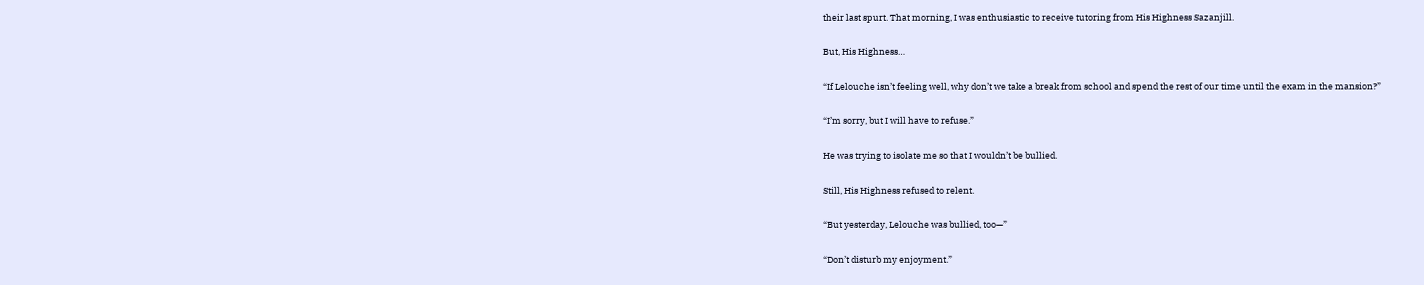their last spurt. That morning, I was enthusiastic to receive tutoring from His Highness Sazanjill.

But, His Highness…

“If Lelouche isn’t feeling well, why don’t we take a break from school and spend the rest of our time until the exam in the mansion?”

“I’m sorry, but I will have to refuse.”

He was trying to isolate me so that I wouldn’t be bullied.

Still, His Highness refused to relent.

“But yesterday, Lelouche was bullied, too—”

“Don’t disturb my enjoyment.”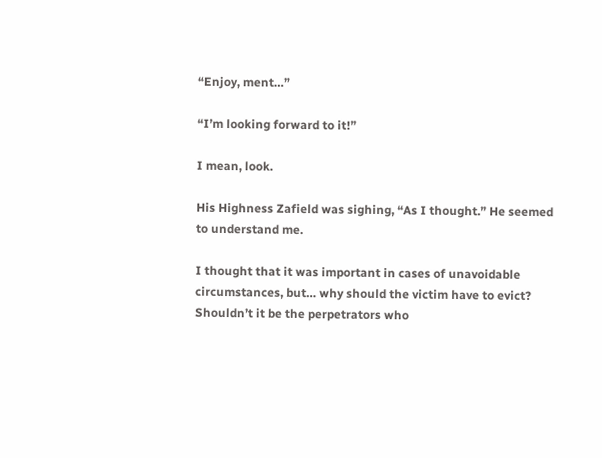“Enjoy, ment…”

“I’m looking forward to it!”

I mean, look.

His Highness Zafield was sighing, “As I thought.” He seemed to understand me.

I thought that it was important in cases of unavoidable circumstances, but… why should the victim have to evict? Shouldn’t it be the perpetrators who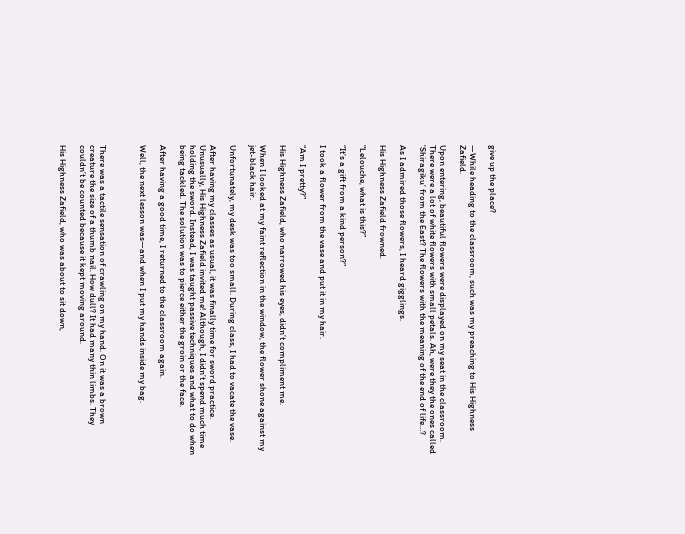give up the place?

—While heading to the classroom, such was my preaching to His Highness Zafield.

Upon entering, beautiful flowers were displayed on my seat in the classroom. There were a lot of white flowers with small petals. Ah, were they the ones called ‘Shiragiku’ from the East? The flowers with the meaning of the end of life…?

As I admired those flowers, I heard gigglings.

His Highness Zafield frowned.

“Lelouche, what is this?”

“It’s a gift from a kind person?”

I took a flower from the vase and put it in my hair.

“Am I pretty?”

His Highness Zafield, who narrowed his eyes, didn’t compliment me.

When I looked at my faint reflection in the window, the flower shone against my jet-black hair.

Unfortunately, my desk was too small. During class, I had to vacate the vase.

After having my classes as usual, it was finally time for sword practice. Unusually, His Highness Zafield invited me! Although, I didn’t spend much time holding the sword. Instead, I was taught passive techniques and what to do when being tackled. The solution was to pierce either the groin or the face.

After having a good time, I returned to the classroom again.

Well, the next lesson was—and when I put my hands inside my bag.



There was a tactile sensation of crawling on my hand. On it was a brown creature the size of a thumb nail. How dull? It had many thin limbs. They couldn’t be counted because it kept moving around.

His Highness Zafield, who was about to sit down,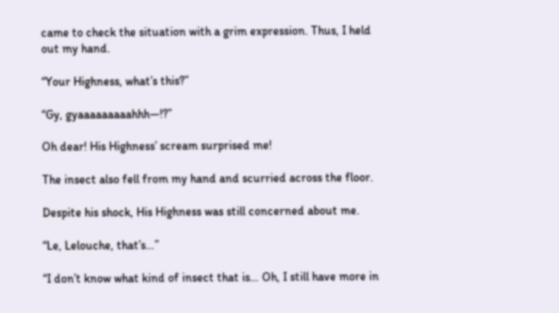came to check the situation with a grim expression. Thus, I held out my hand.

“Your Highness, what’s this?”

“Gy, gyaaaaaaaaahhh—!?”

Oh dear! His Highness’ scream surprised me!

The insect also fell from my hand and scurried across the floor.

Despite his shock, His Highness was still concerned about me.

“Le, Lelouche, that’s…”

“I don’t know what kind of insect that is… Oh, I still have more in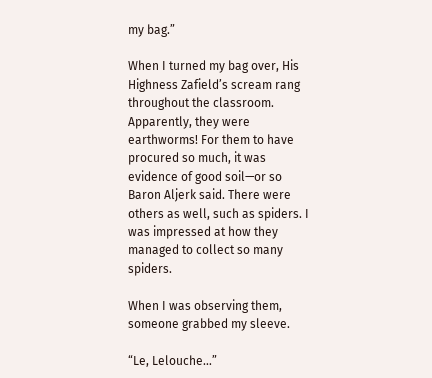my bag.”

When I turned my bag over, His Highness Zafield’s scream rang throughout the classroom. Apparently, they were earthworms! For them to have procured so much, it was evidence of good soil—or so Baron Aljerk said. There were others as well, such as spiders. I was impressed at how they managed to collect so many spiders.

When I was observing them, someone grabbed my sleeve.

“Le, Lelouche…”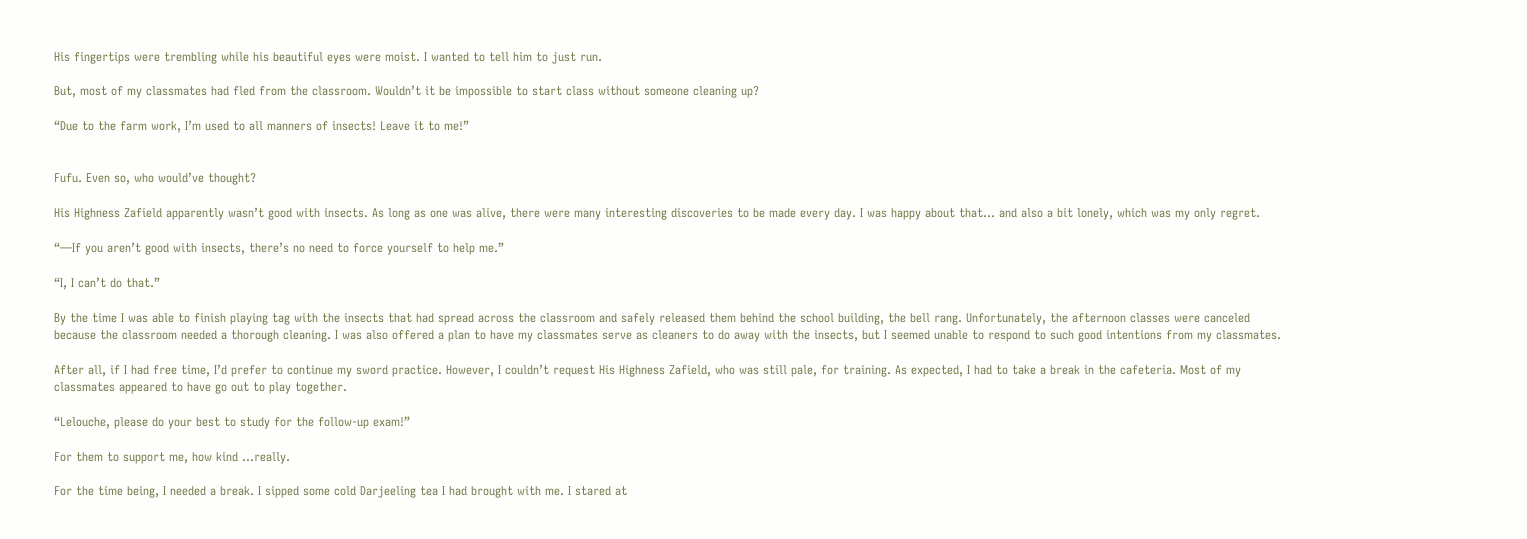His fingertips were trembling while his beautiful eyes were moist. I wanted to tell him to just run.

But, most of my classmates had fled from the classroom. Wouldn’t it be impossible to start class without someone cleaning up?

“Due to the farm work, I’m used to all manners of insects! Leave it to me!”


Fufu. Even so, who would’ve thought?

His Highness Zafield apparently wasn’t good with insects. As long as one was alive, there were many interesting discoveries to be made every day. I was happy about that… and also a bit lonely, which was my only regret.

“—If you aren’t good with insects, there’s no need to force yourself to help me.”

“I, I can’t do that.”

By the time I was able to finish playing tag with the insects that had spread across the classroom and safely released them behind the school building, the bell rang. Unfortunately, the afternoon classes were canceled because the classroom needed a thorough cleaning. I was also offered a plan to have my classmates serve as cleaners to do away with the insects, but I seemed unable to respond to such good intentions from my classmates.

After all, if I had free time, I’d prefer to continue my sword practice. However, I couldn’t request His Highness Zafield, who was still pale, for training. As expected, I had to take a break in the cafeteria. Most of my classmates appeared to have go out to play together.

“Lelouche, please do your best to study for the follow-up exam!”

For them to support me, how kind …really.

For the time being, I needed a break. I sipped some cold Darjeeling tea I had brought with me. I stared at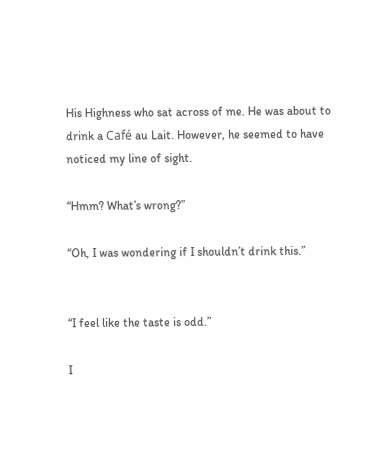His Highness who sat across of me. He was about to drink a Café au Lait. However, he seemed to have noticed my line of sight.

“Hmm? What’s wrong?”

“Oh, I was wondering if I shouldn’t drink this.”


“I feel like the taste is odd.”

I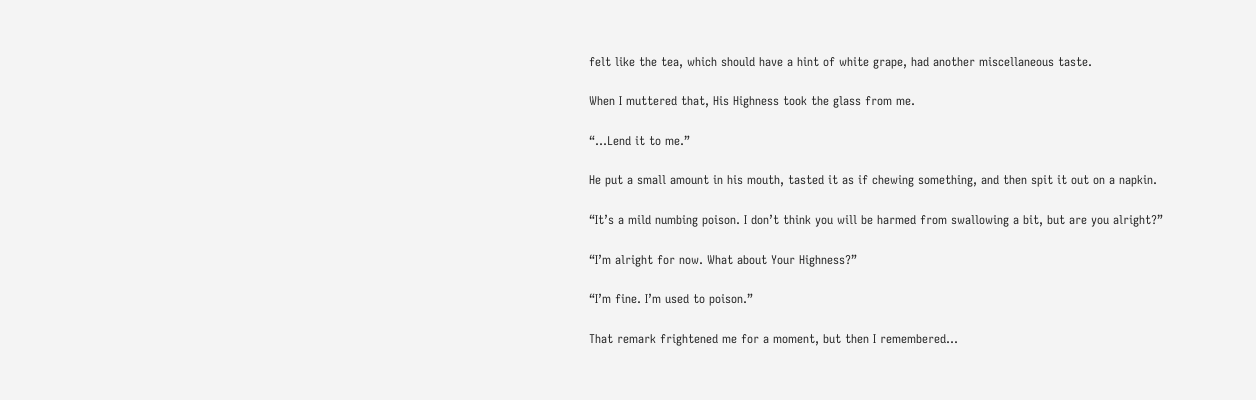felt like the tea, which should have a hint of white grape, had another miscellaneous taste.

When I muttered that, His Highness took the glass from me.

“…Lend it to me.”

He put a small amount in his mouth, tasted it as if chewing something, and then spit it out on a napkin.

“It’s a mild numbing poison. I don’t think you will be harmed from swallowing a bit, but are you alright?”

“I’m alright for now. What about Your Highness?”

“I’m fine. I’m used to poison.”

That remark frightened me for a moment, but then I remembered…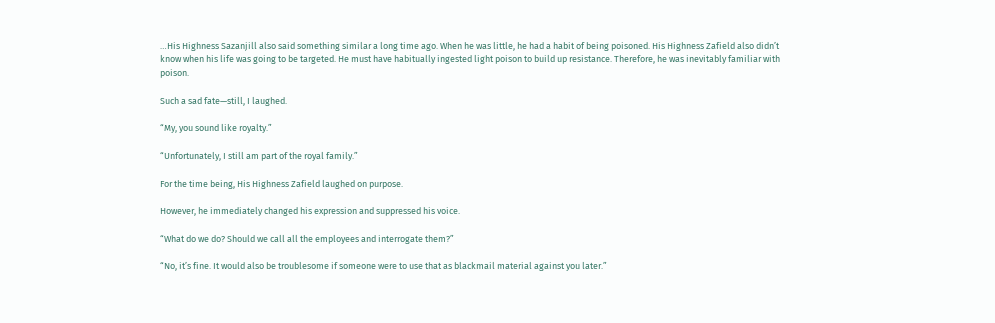…His Highness Sazanjill also said something similar a long time ago. When he was little, he had a habit of being poisoned. His Highness Zafield also didn’t know when his life was going to be targeted. He must have habitually ingested light poison to build up resistance. Therefore, he was inevitably familiar with poison.

Such a sad fate—still, I laughed.

“My, you sound like royalty.”

“Unfortunately, I still am part of the royal family.”

For the time being, His Highness Zafield laughed on purpose.

However, he immediately changed his expression and suppressed his voice.

“What do we do? Should we call all the employees and interrogate them?”

“No, it’s fine. It would also be troublesome if someone were to use that as blackmail material against you later.”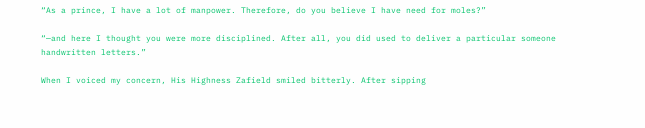“As a prince, I have a lot of manpower. Therefore, do you believe I have need for moles?”

“—and here I thought you were more disciplined. After all, you did used to deliver a particular someone handwritten letters.”

When I voiced my concern, His Highness Zafield smiled bitterly. After sipping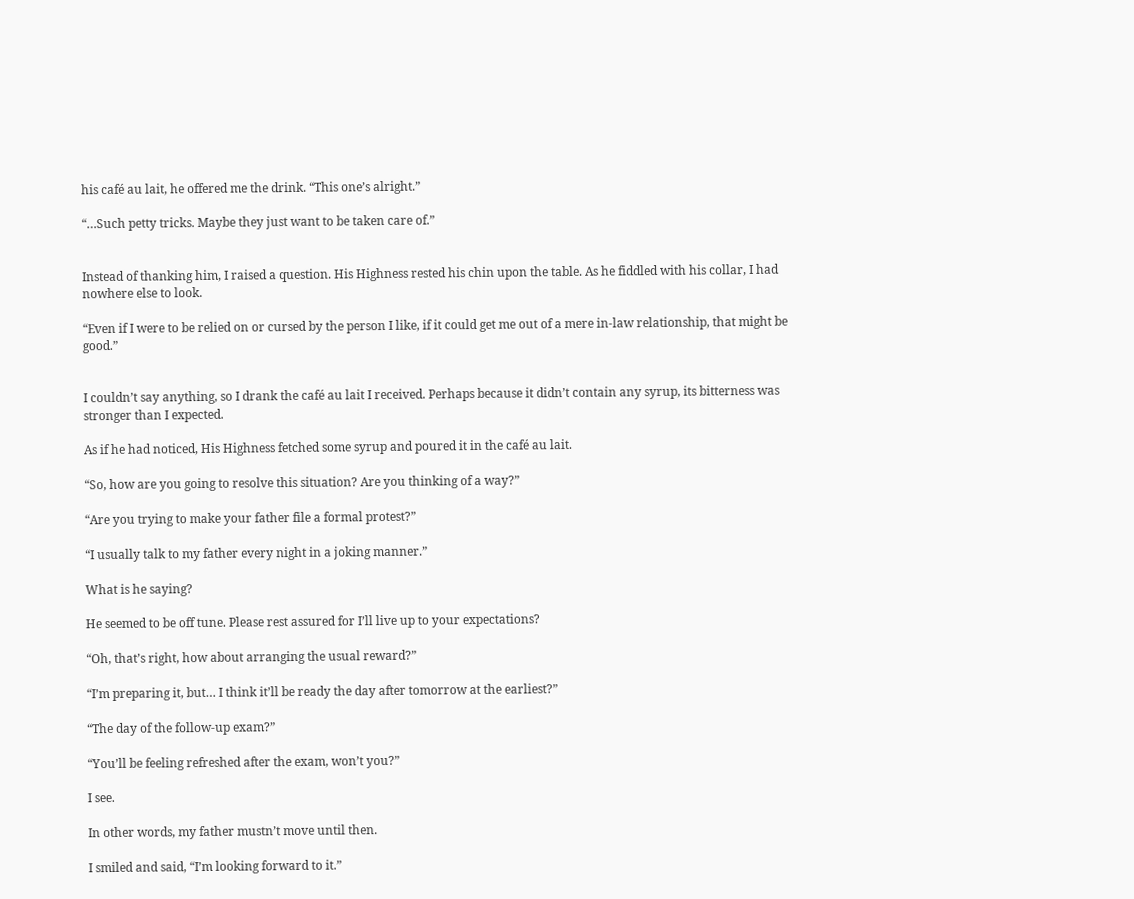his café au lait, he offered me the drink. “This one’s alright.”

“…Such petty tricks. Maybe they just want to be taken care of.”


Instead of thanking him, I raised a question. His Highness rested his chin upon the table. As he fiddled with his collar, I had nowhere else to look.

“Even if I were to be relied on or cursed by the person I like, if it could get me out of a mere in-law relationship, that might be good.”


I couldn’t say anything, so I drank the café au lait I received. Perhaps because it didn’t contain any syrup, its bitterness was stronger than I expected.

As if he had noticed, His Highness fetched some syrup and poured it in the café au lait.

“So, how are you going to resolve this situation? Are you thinking of a way?”

“Are you trying to make your father file a formal protest?”

“I usually talk to my father every night in a joking manner.”

What is he saying?

He seemed to be off tune. Please rest assured for I’ll live up to your expectations?

“Oh, that’s right, how about arranging the usual reward?”

“I’m preparing it, but… I think it’ll be ready the day after tomorrow at the earliest?”

“The day of the follow-up exam?”

“You’ll be feeling refreshed after the exam, won’t you?”

I see.

In other words, my father mustn’t move until then.

I smiled and said, “I’m looking forward to it.”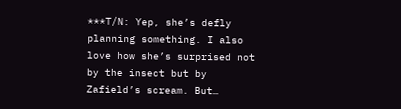***T/N: Yep, she’s defly planning something. I also love how she’s surprised not by the insect but by Zafield’s scream. But…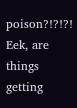poison?!?!?! Eek, are things getting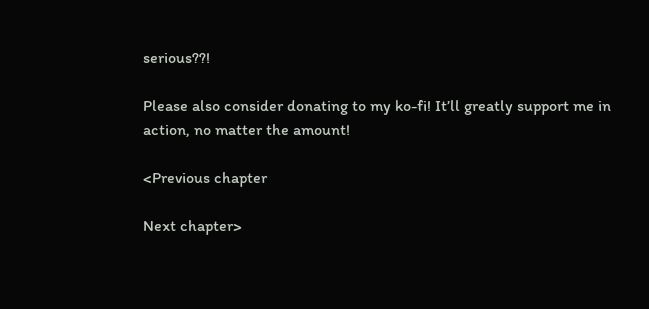serious??!

Please also consider donating to my ko-fi! It’ll greatly support me in action, no matter the amount!

<Previous chapter

Next chapter>